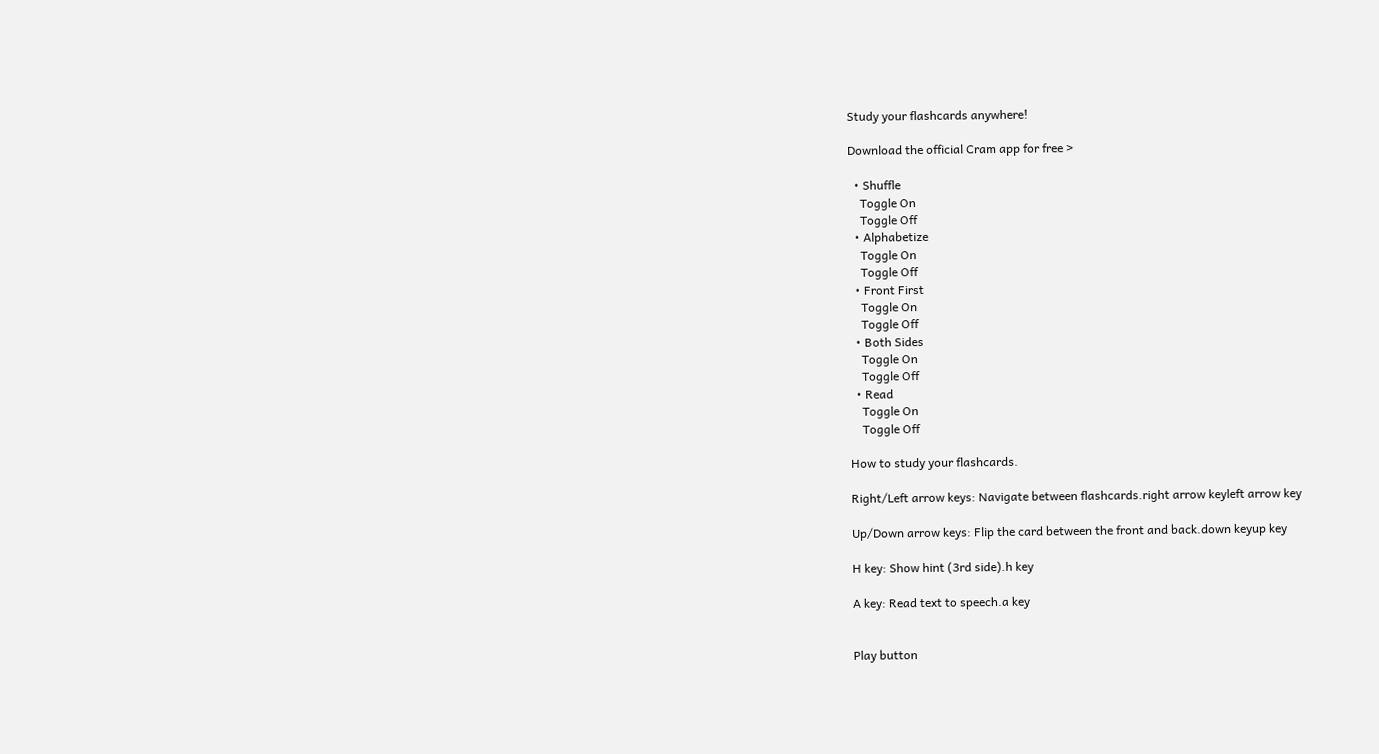Study your flashcards anywhere!

Download the official Cram app for free >

  • Shuffle
    Toggle On
    Toggle Off
  • Alphabetize
    Toggle On
    Toggle Off
  • Front First
    Toggle On
    Toggle Off
  • Both Sides
    Toggle On
    Toggle Off
  • Read
    Toggle On
    Toggle Off

How to study your flashcards.

Right/Left arrow keys: Navigate between flashcards.right arrow keyleft arrow key

Up/Down arrow keys: Flip the card between the front and back.down keyup key

H key: Show hint (3rd side).h key

A key: Read text to speech.a key


Play button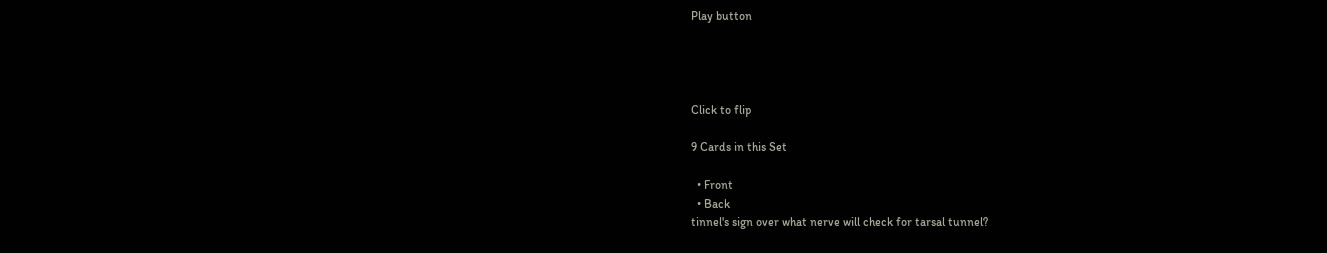Play button




Click to flip

9 Cards in this Set

  • Front
  • Back
tinnel's sign over what nerve will check for tarsal tunnel?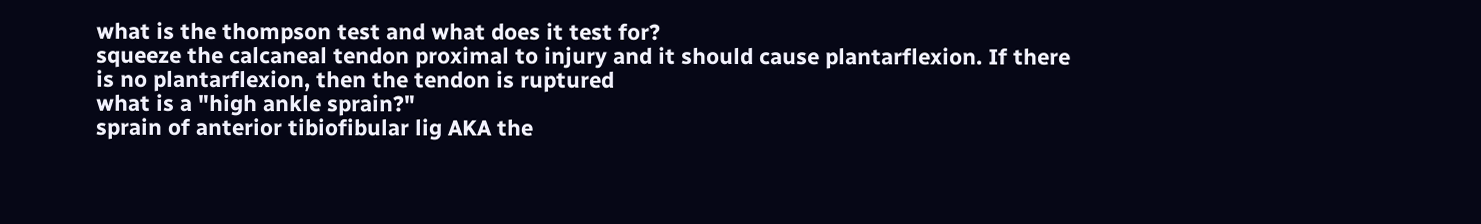what is the thompson test and what does it test for?
squeeze the calcaneal tendon proximal to injury and it should cause plantarflexion. If there is no plantarflexion, then the tendon is ruptured
what is a "high ankle sprain?"
sprain of anterior tibiofibular lig AKA the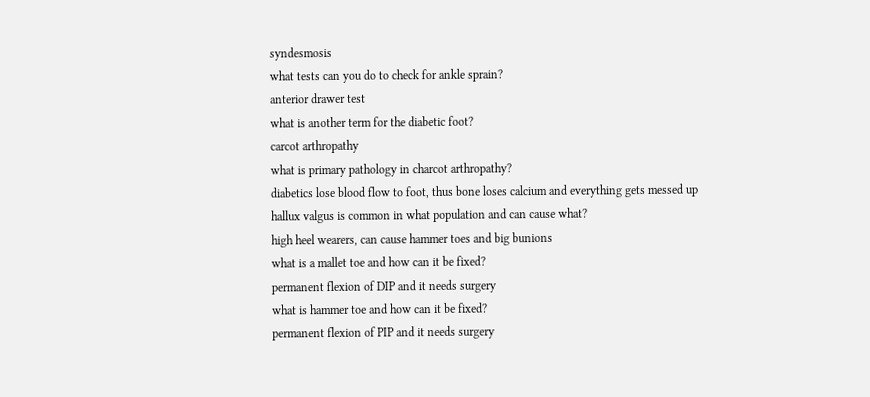syndesmosis
what tests can you do to check for ankle sprain?
anterior drawer test
what is another term for the diabetic foot?
carcot arthropathy
what is primary pathology in charcot arthropathy?
diabetics lose blood flow to foot, thus bone loses calcium and everything gets messed up
hallux valgus is common in what population and can cause what?
high heel wearers, can cause hammer toes and big bunions
what is a mallet toe and how can it be fixed?
permanent flexion of DIP and it needs surgery
what is hammer toe and how can it be fixed?
permanent flexion of PIP and it needs surgery